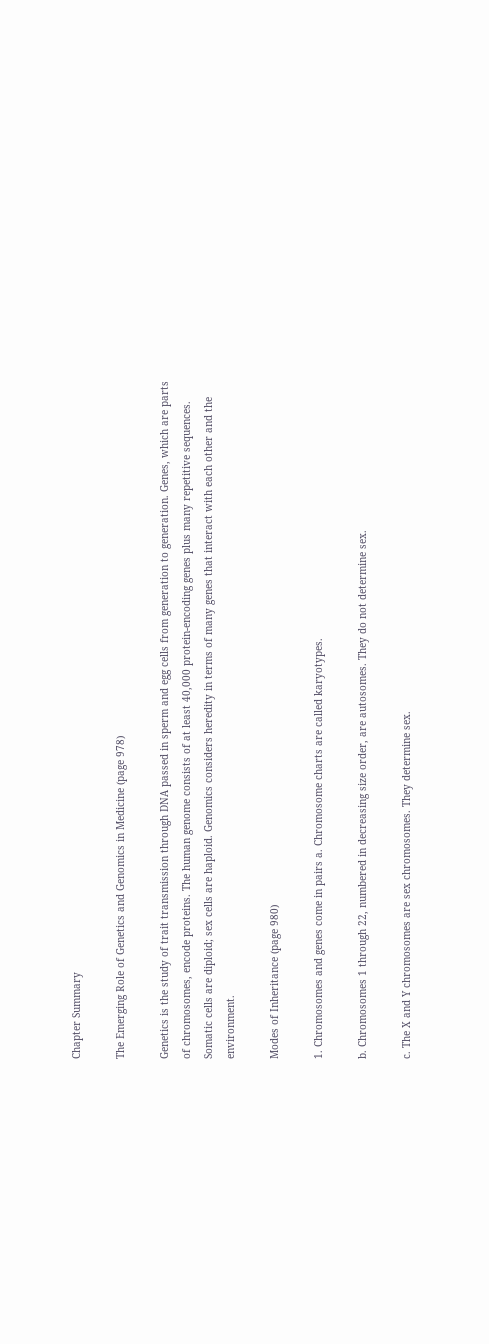Chapter Summary

The Emerging Role of Genetics and Genomics in Medicine (page 978)

Genetics is the study of trait transmission through DNA passed in sperm and egg cells from generation to generation. Genes, which are parts of chromosomes, encode proteins. The human genome consists of at least 40,000 protein-encoding genes plus many repetitive sequences. Somatic cells are diploid; sex cells are haploid. Genomics considers heredity in terms of many genes that interact with each other and the environment.

Modes of Inheritance (page 980)

1. Chromosomes and genes come in pairs a. Chromosome charts are called karyotypes.

b. Chromosomes 1 through 22, numbered in decreasing size order, are autosomes. They do not determine sex.

c. The X and Y chromosomes are sex chromosomes. They determine sex.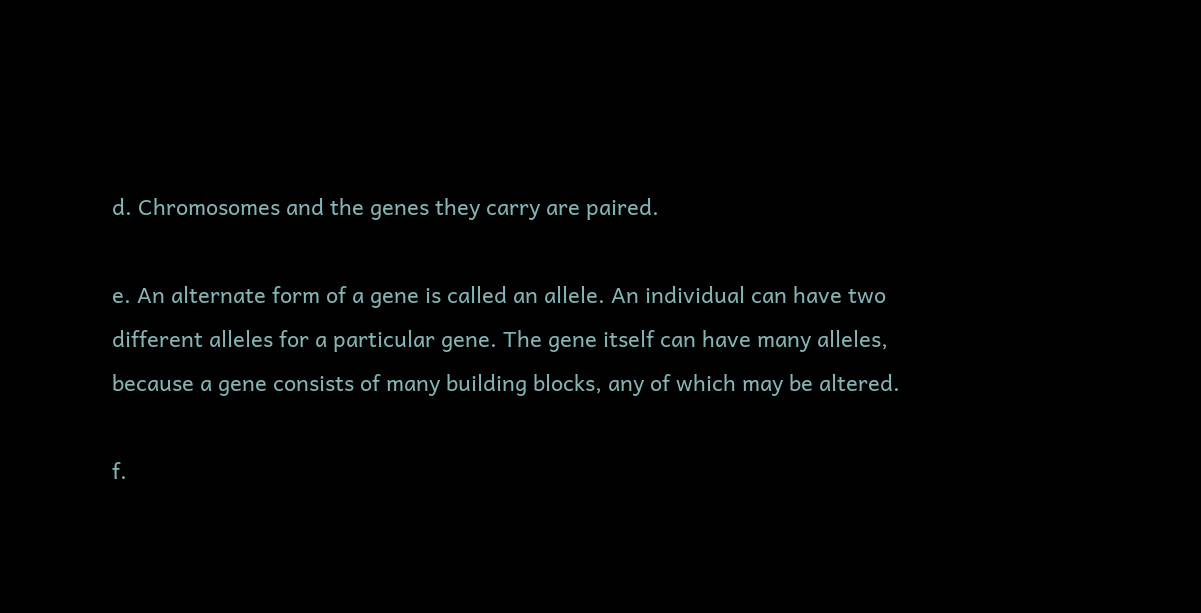d. Chromosomes and the genes they carry are paired.

e. An alternate form of a gene is called an allele. An individual can have two different alleles for a particular gene. The gene itself can have many alleles, because a gene consists of many building blocks, any of which may be altered.

f.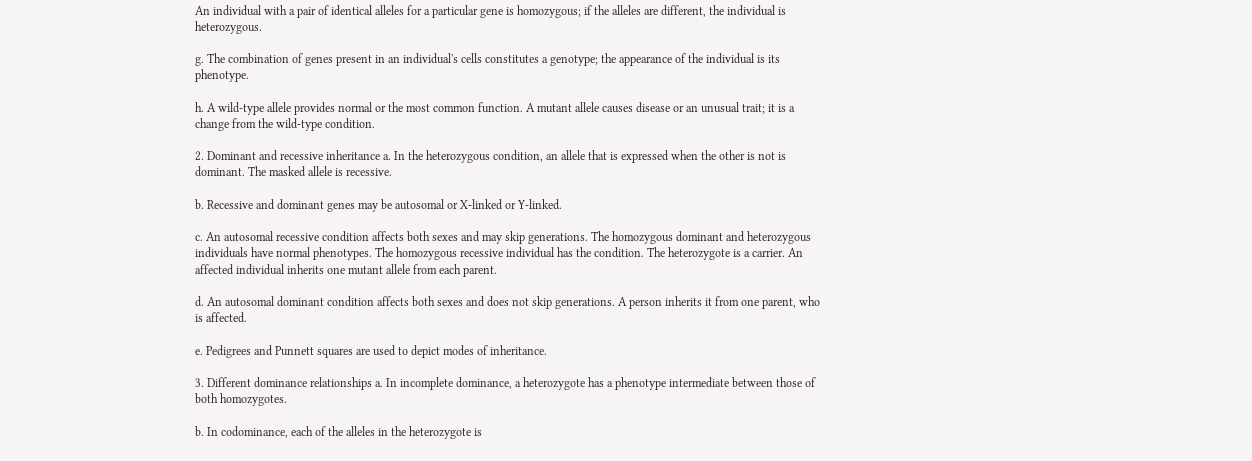An individual with a pair of identical alleles for a particular gene is homozygous; if the alleles are different, the individual is heterozygous.

g. The combination of genes present in an individual's cells constitutes a genotype; the appearance of the individual is its phenotype.

h. A wild-type allele provides normal or the most common function. A mutant allele causes disease or an unusual trait; it is a change from the wild-type condition.

2. Dominant and recessive inheritance a. In the heterozygous condition, an allele that is expressed when the other is not is dominant. The masked allele is recessive.

b. Recessive and dominant genes may be autosomal or X-linked or Y-linked.

c. An autosomal recessive condition affects both sexes and may skip generations. The homozygous dominant and heterozygous individuals have normal phenotypes. The homozygous recessive individual has the condition. The heterozygote is a carrier. An affected individual inherits one mutant allele from each parent.

d. An autosomal dominant condition affects both sexes and does not skip generations. A person inherits it from one parent, who is affected.

e. Pedigrees and Punnett squares are used to depict modes of inheritance.

3. Different dominance relationships a. In incomplete dominance, a heterozygote has a phenotype intermediate between those of both homozygotes.

b. In codominance, each of the alleles in the heterozygote is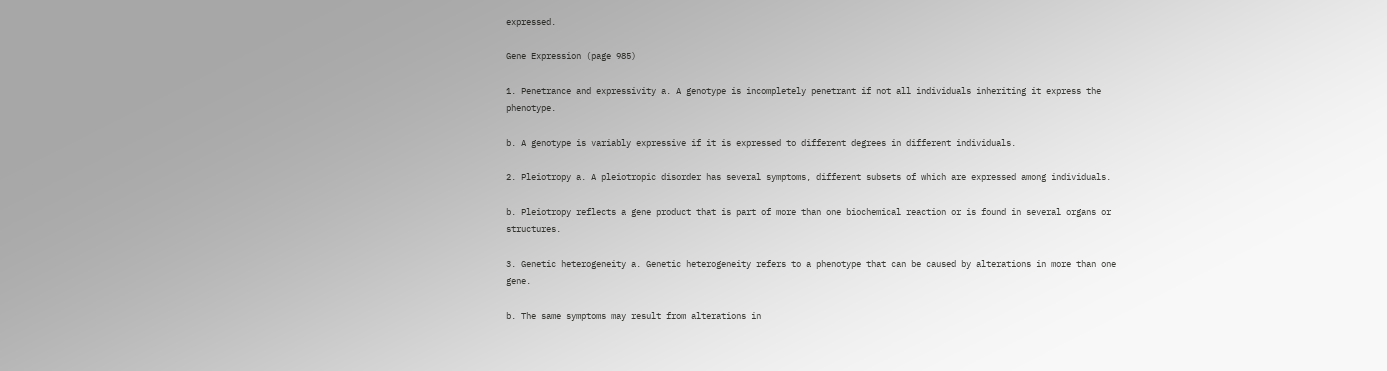expressed.

Gene Expression (page 985)

1. Penetrance and expressivity a. A genotype is incompletely penetrant if not all individuals inheriting it express the phenotype.

b. A genotype is variably expressive if it is expressed to different degrees in different individuals.

2. Pleiotropy a. A pleiotropic disorder has several symptoms, different subsets of which are expressed among individuals.

b. Pleiotropy reflects a gene product that is part of more than one biochemical reaction or is found in several organs or structures.

3. Genetic heterogeneity a. Genetic heterogeneity refers to a phenotype that can be caused by alterations in more than one gene.

b. The same symptoms may result from alterations in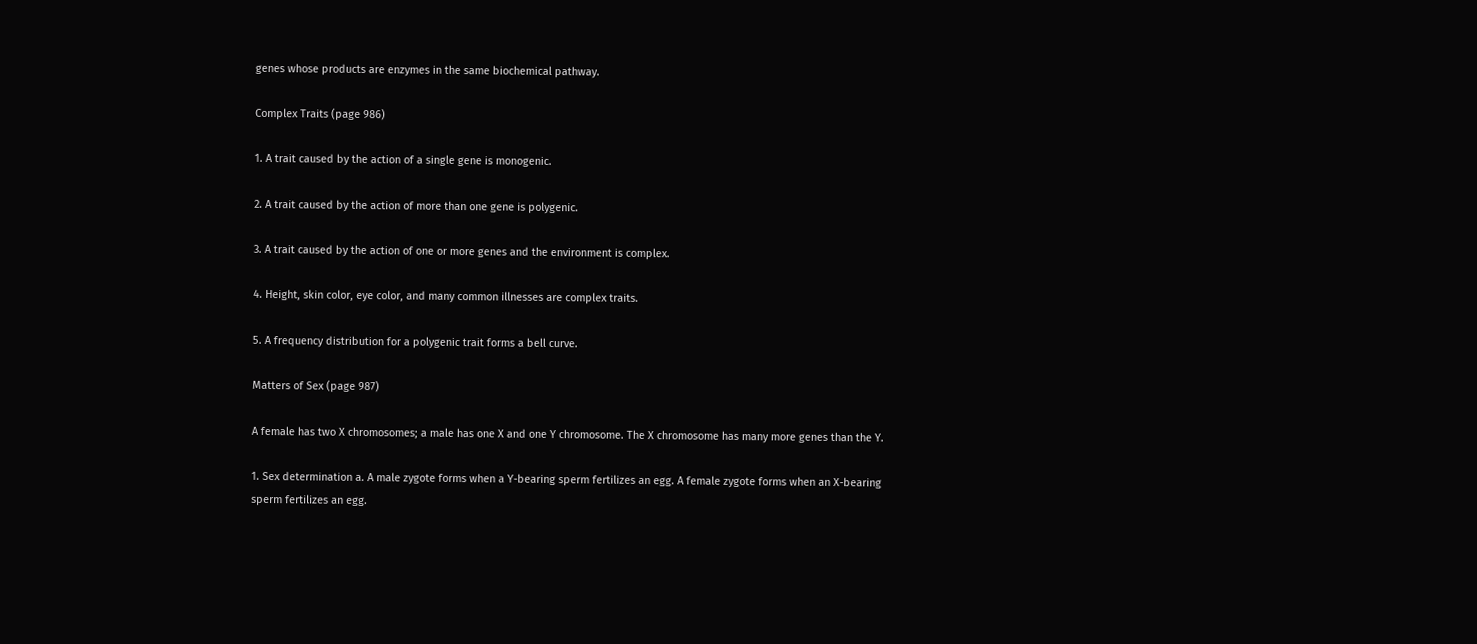genes whose products are enzymes in the same biochemical pathway.

Complex Traits (page 986)

1. A trait caused by the action of a single gene is monogenic.

2. A trait caused by the action of more than one gene is polygenic.

3. A trait caused by the action of one or more genes and the environment is complex.

4. Height, skin color, eye color, and many common illnesses are complex traits.

5. A frequency distribution for a polygenic trait forms a bell curve.

Matters of Sex (page 987)

A female has two X chromosomes; a male has one X and one Y chromosome. The X chromosome has many more genes than the Y.

1. Sex determination a. A male zygote forms when a Y-bearing sperm fertilizes an egg. A female zygote forms when an X-bearing sperm fertilizes an egg.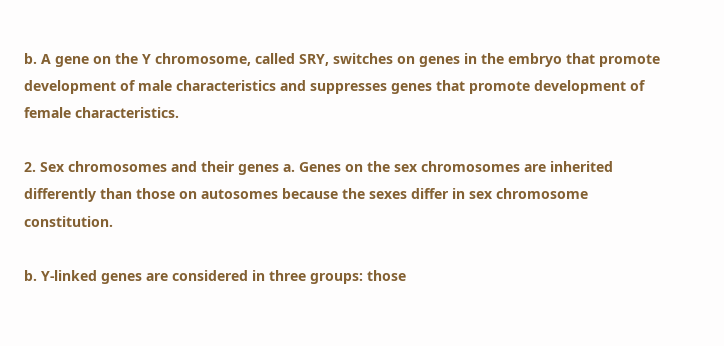b. A gene on the Y chromosome, called SRY, switches on genes in the embryo that promote development of male characteristics and suppresses genes that promote development of female characteristics.

2. Sex chromosomes and their genes a. Genes on the sex chromosomes are inherited differently than those on autosomes because the sexes differ in sex chromosome constitution.

b. Y-linked genes are considered in three groups: those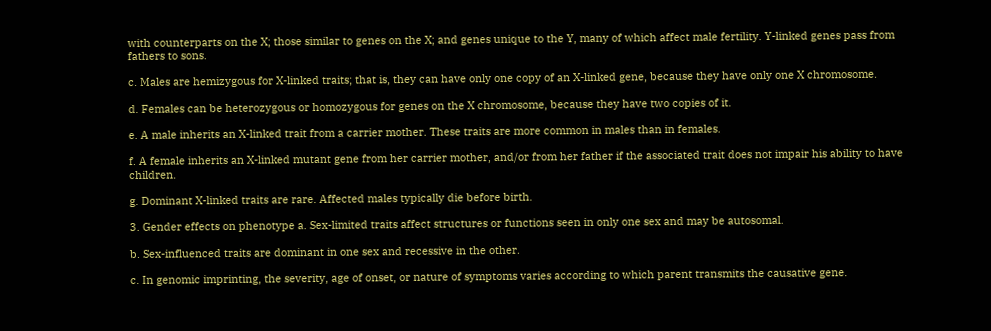with counterparts on the X; those similar to genes on the X; and genes unique to the Y, many of which affect male fertility. Y-linked genes pass from fathers to sons.

c. Males are hemizygous for X-linked traits; that is, they can have only one copy of an X-linked gene, because they have only one X chromosome.

d. Females can be heterozygous or homozygous for genes on the X chromosome, because they have two copies of it.

e. A male inherits an X-linked trait from a carrier mother. These traits are more common in males than in females.

f. A female inherits an X-linked mutant gene from her carrier mother, and/or from her father if the associated trait does not impair his ability to have children.

g. Dominant X-linked traits are rare. Affected males typically die before birth.

3. Gender effects on phenotype a. Sex-limited traits affect structures or functions seen in only one sex and may be autosomal.

b. Sex-influenced traits are dominant in one sex and recessive in the other.

c. In genomic imprinting, the severity, age of onset, or nature of symptoms varies according to which parent transmits the causative gene.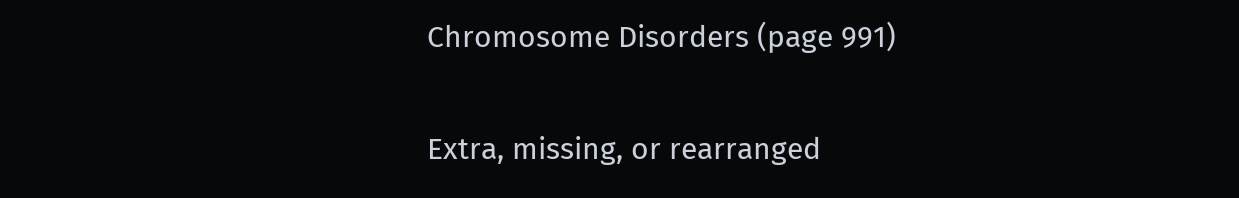Chromosome Disorders (page 991)

Extra, missing, or rearranged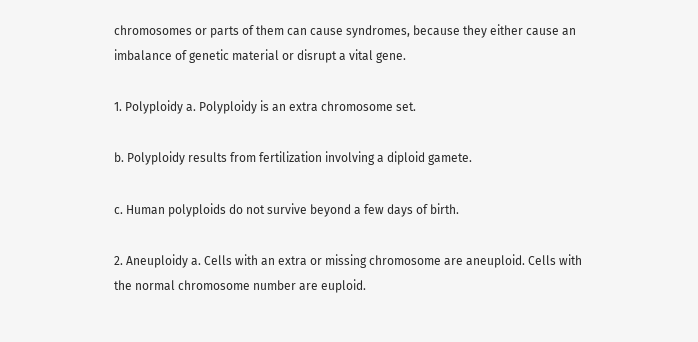chromosomes or parts of them can cause syndromes, because they either cause an imbalance of genetic material or disrupt a vital gene.

1. Polyploidy a. Polyploidy is an extra chromosome set.

b. Polyploidy results from fertilization involving a diploid gamete.

c. Human polyploids do not survive beyond a few days of birth.

2. Aneuploidy a. Cells with an extra or missing chromosome are aneuploid. Cells with the normal chromosome number are euploid.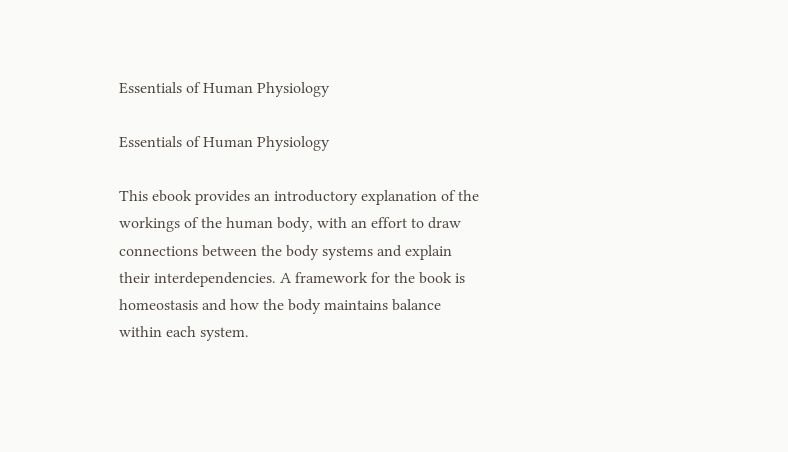Essentials of Human Physiology

Essentials of Human Physiology

This ebook provides an introductory explanation of the workings of the human body, with an effort to draw connections between the body systems and explain their interdependencies. A framework for the book is homeostasis and how the body maintains balance within each system.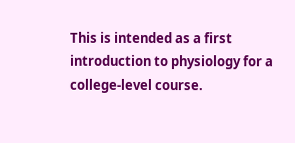This is intended as a first introduction to physiology for a college-level course.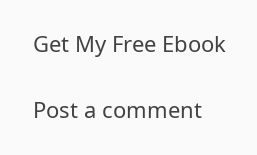Get My Free Ebook

Post a comment